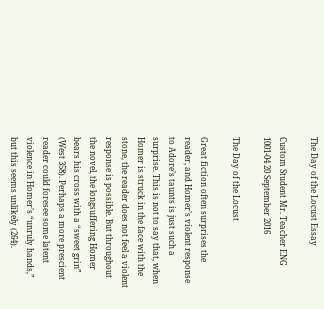The Day of the Locust Essay

Custom Student Mr. Teacher ENG 1001-04 20 September 2016

The Day of the Locust

Great fiction often surprises the reader, and Homer’s violent response to Adore’s taunts is just such a surprise. This is not to say that, when Homer is struck in the face with the stone, the reader does not feel a violent response is possible. But throughout the novel, the longsuffering Homer bears his cross with a “sweet grin” (West 358). Perhaps a more prescient reader could foresee some latent violence in Homer’s “unruly hands,” but this seems unlikely (264).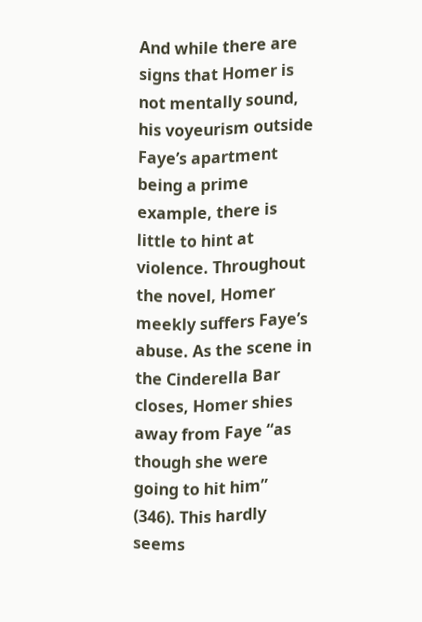And while there are signs that Homer is not mentally sound, his voyeurism outside Faye’s apartment being a prime example, there is little to hint at violence. Throughout the novel, Homer meekly suffers Faye’s abuse. As the scene in the Cinderella Bar closes, Homer shies away from Faye “as though she were going to hit him” (346). This hardly seems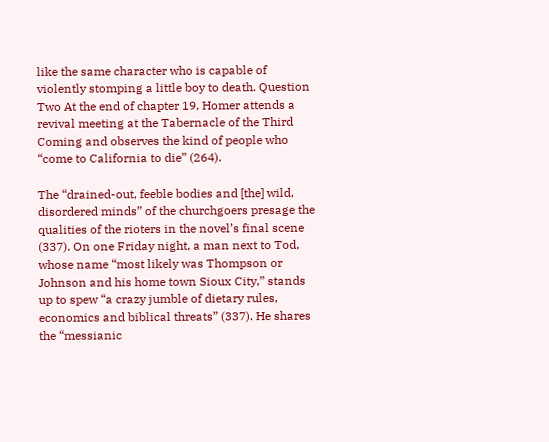like the same character who is capable of violently stomping a little boy to death. Question Two At the end of chapter 19, Homer attends a revival meeting at the Tabernacle of the Third Coming and observes the kind of people who “come to California to die” (264).

The “drained-out, feeble bodies and [the] wild, disordered minds” of the churchgoers presage the qualities of the rioters in the novel’s final scene (337). On one Friday night, a man next to Tod, whose name “most likely was Thompson or Johnson and his home town Sioux City,” stands up to spew “a crazy jumble of dietary rules, economics and biblical threats” (337). He shares the “messianic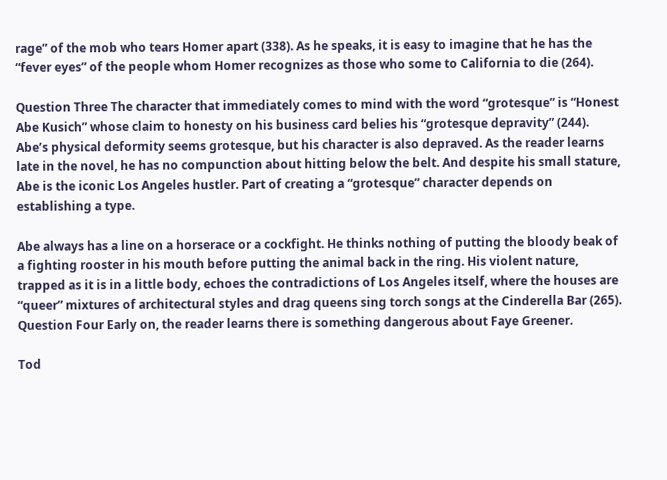rage” of the mob who tears Homer apart (338). As he speaks, it is easy to imagine that he has the “fever eyes” of the people whom Homer recognizes as those who some to California to die (264).

Question Three The character that immediately comes to mind with the word “grotesque” is “Honest Abe Kusich” whose claim to honesty on his business card belies his “grotesque depravity” (244). Abe’s physical deformity seems grotesque, but his character is also depraved. As the reader learns late in the novel, he has no compunction about hitting below the belt. And despite his small stature, Abe is the iconic Los Angeles hustler. Part of creating a “grotesque” character depends on establishing a type.

Abe always has a line on a horserace or a cockfight. He thinks nothing of putting the bloody beak of a fighting rooster in his mouth before putting the animal back in the ring. His violent nature, trapped as it is in a little body, echoes the contradictions of Los Angeles itself, where the houses are “queer” mixtures of architectural styles and drag queens sing torch songs at the Cinderella Bar (265). Question Four Early on, the reader learns there is something dangerous about Faye Greener.

Tod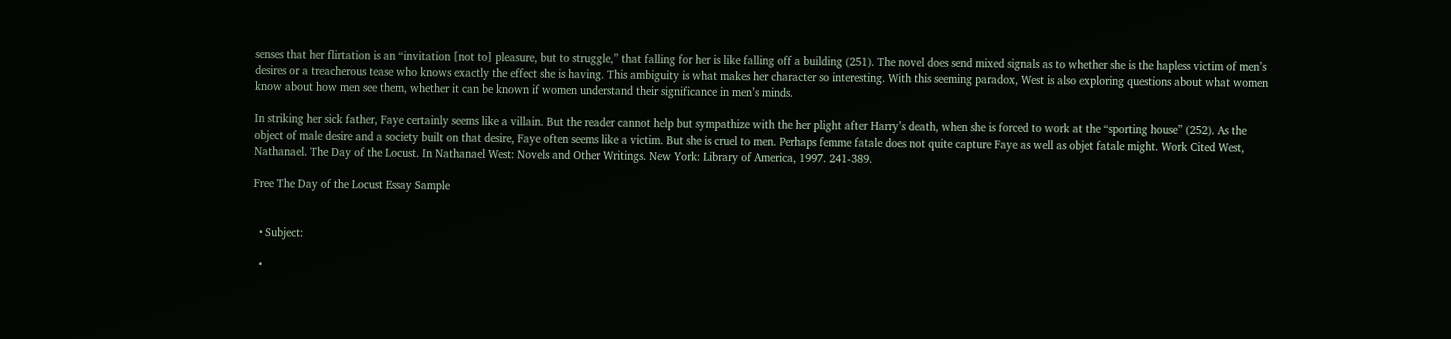senses that her flirtation is an “invitation [not to] pleasure, but to struggle,” that falling for her is like falling off a building (251). The novel does send mixed signals as to whether she is the hapless victim of men’s desires or a treacherous tease who knows exactly the effect she is having. This ambiguity is what makes her character so interesting. With this seeming paradox, West is also exploring questions about what women know about how men see them, whether it can be known if women understand their significance in men’s minds.

In striking her sick father, Faye certainly seems like a villain. But the reader cannot help but sympathize with the her plight after Harry’s death, when she is forced to work at the “sporting house” (252). As the object of male desire and a society built on that desire, Faye often seems like a victim. But she is cruel to men. Perhaps femme fatale does not quite capture Faye as well as objet fatale might. Work Cited West, Nathanael. The Day of the Locust. In Nathanael West: Novels and Other Writings. New York: Library of America, 1997. 241-389.

Free The Day of the Locust Essay Sample


  • Subject:

  •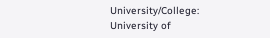University/College: University of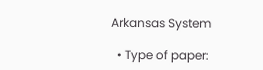Arkansas System

  • Type of paper: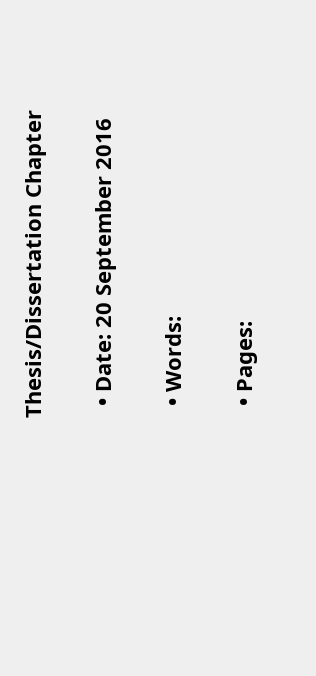Thesis/Dissertation Chapter

  • Date: 20 September 2016

  • Words:

  • Pages: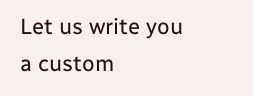Let us write you a custom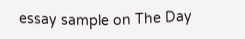essay sample on The Day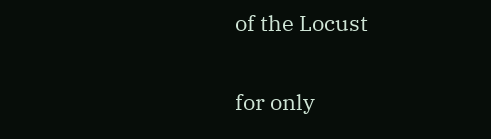of the Locust

for only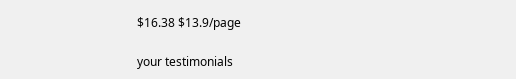$16.38 $13.9/page

your testimonials